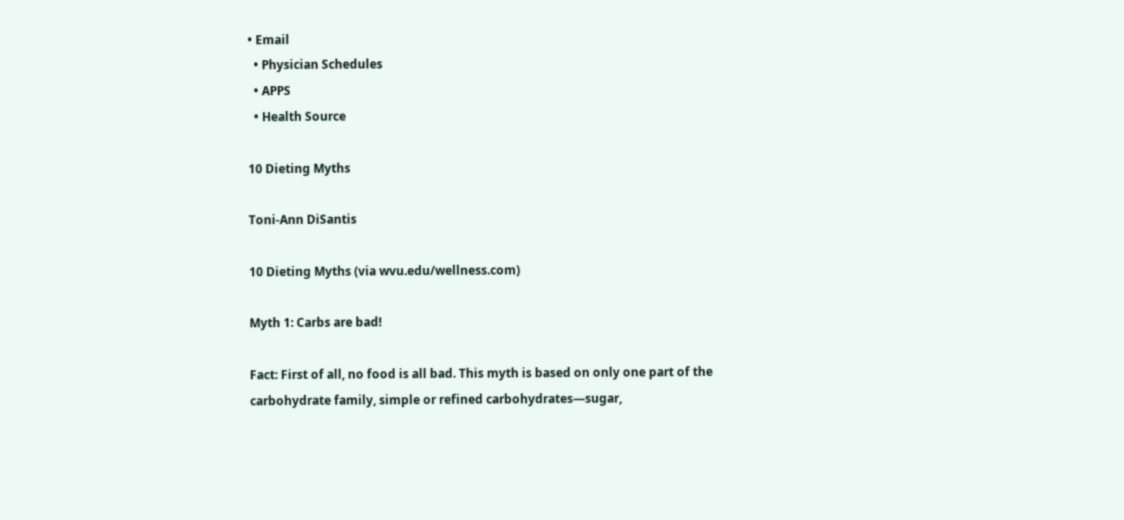• Email
  • Physician Schedules
  • APPS
  • Health Source

10 Dieting Myths

Toni-Ann DiSantis

10 Dieting Myths (via wvu.edu/wellness.com)

Myth 1: Carbs are bad!

Fact: First of all, no food is all bad. This myth is based on only one part of the carbohydrate family, simple or refined carbohydrates—sugar,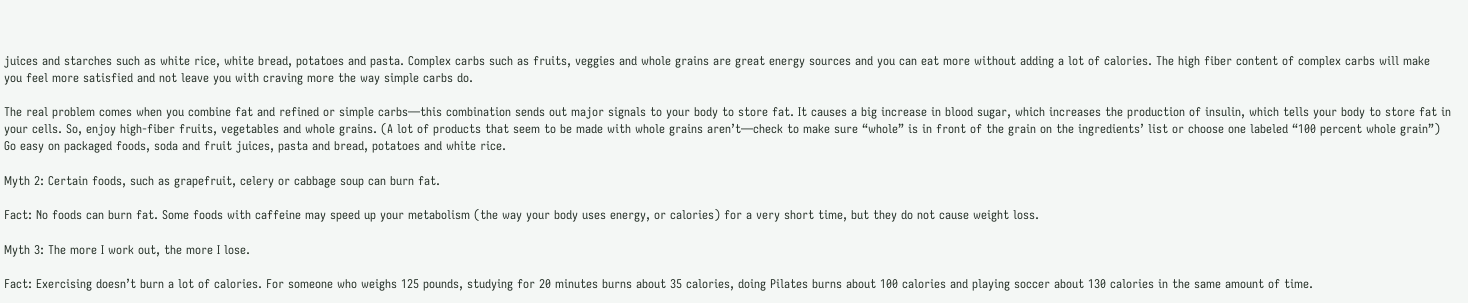juices and starches such as white rice, white bread, potatoes and pasta. Complex carbs such as fruits, veggies and whole grains are great energy sources and you can eat more without adding a lot of calories. The high fiber content of complex carbs will make you feel more satisfied and not leave you with craving more the way simple carbs do.

The real problem comes when you combine fat and refined or simple carbs—this combination sends out major signals to your body to store fat. It causes a big increase in blood sugar, which increases the production of insulin, which tells your body to store fat in your cells. So, enjoy high-fiber fruits, vegetables and whole grains. (A lot of products that seem to be made with whole grains aren’t—check to make sure “whole” is in front of the grain on the ingredients’ list or choose one labeled “100 percent whole grain”) Go easy on packaged foods, soda and fruit juices, pasta and bread, potatoes and white rice.

Myth 2: Certain foods, such as grapefruit, celery or cabbage soup can burn fat.

Fact: No foods can burn fat. Some foods with caffeine may speed up your metabolism (the way your body uses energy, or calories) for a very short time, but they do not cause weight loss.

Myth 3: The more I work out, the more I lose.

Fact: Exercising doesn’t burn a lot of calories. For someone who weighs 125 pounds, studying for 20 minutes burns about 35 calories, doing Pilates burns about 100 calories and playing soccer about 130 calories in the same amount of time.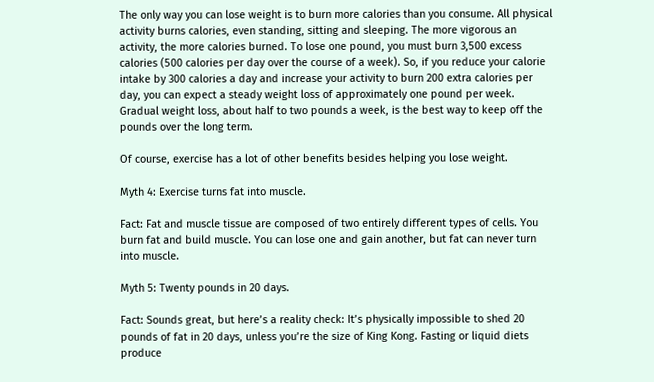The only way you can lose weight is to burn more calories than you consume. All physical activity burns calories, even standing, sitting and sleeping. The more vigorous an activity, the more calories burned. To lose one pound, you must burn 3,500 excess calories (500 calories per day over the course of a week). So, if you reduce your calorie intake by 300 calories a day and increase your activity to burn 200 extra calories per day, you can expect a steady weight loss of approximately one pound per week. Gradual weight loss, about half to two pounds a week, is the best way to keep off the pounds over the long term.

Of course, exercise has a lot of other benefits besides helping you lose weight.

Myth 4: Exercise turns fat into muscle.

Fact: Fat and muscle tissue are composed of two entirely different types of cells. You burn fat and build muscle. You can lose one and gain another, but fat can never turn into muscle.

Myth 5: Twenty pounds in 20 days.

Fact: Sounds great, but here’s a reality check: It’s physically impossible to shed 20 pounds of fat in 20 days, unless you’re the size of King Kong. Fasting or liquid diets produce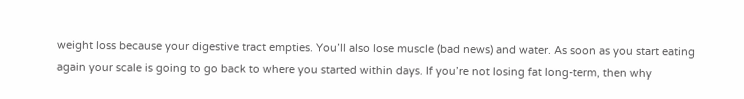weight loss because your digestive tract empties. You’ll also lose muscle (bad news) and water. As soon as you start eating again your scale is going to go back to where you started within days. If you’re not losing fat long-term, then why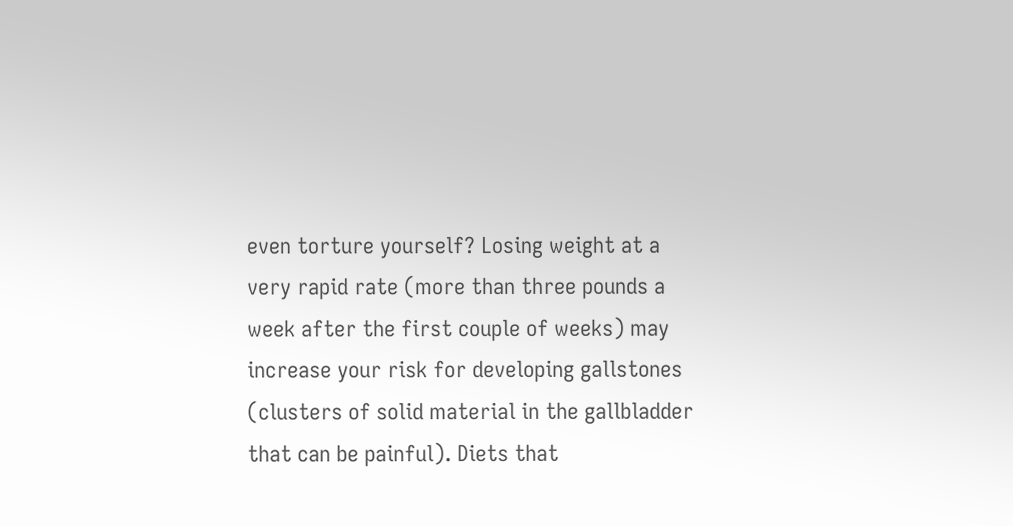even torture yourself? Losing weight at a very rapid rate (more than three pounds a week after the first couple of weeks) may increase your risk for developing gallstones (clusters of solid material in the gallbladder that can be painful). Diets that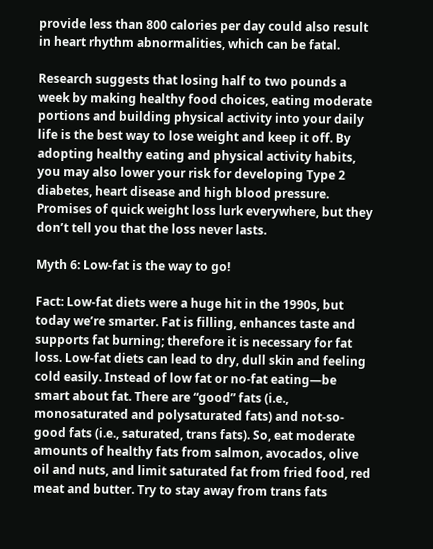provide less than 800 calories per day could also result in heart rhythm abnormalities, which can be fatal.

Research suggests that losing half to two pounds a week by making healthy food choices, eating moderate portions and building physical activity into your daily life is the best way to lose weight and keep it off. By adopting healthy eating and physical activity habits, you may also lower your risk for developing Type 2 diabetes, heart disease and high blood pressure. Promises of quick weight loss lurk everywhere, but they don’t tell you that the loss never lasts.

Myth 6: Low-fat is the way to go!

Fact: Low-fat diets were a huge hit in the 1990s, but today we’re smarter. Fat is filling, enhances taste and supports fat burning; therefore it is necessary for fat loss. Low-fat diets can lead to dry, dull skin and feeling cold easily. Instead of low fat or no-fat eating—be smart about fat. There are “good” fats (i.e., monosaturated and polysaturated fats) and not-so-good fats (i.e., saturated, trans fats). So, eat moderate amounts of healthy fats from salmon, avocados, olive oil and nuts, and limit saturated fat from fried food, red meat and butter. Try to stay away from trans fats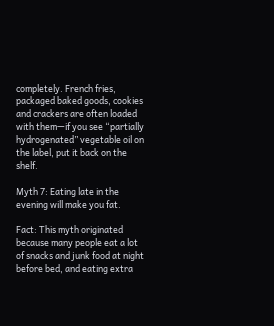completely. French fries, packaged baked goods, cookies and crackers are often loaded with them—if you see “partially hydrogenated” vegetable oil on the label, put it back on the shelf.

Myth 7: Eating late in the evening will make you fat.

Fact: This myth originated because many people eat a lot of snacks and junk food at night before bed, and eating extra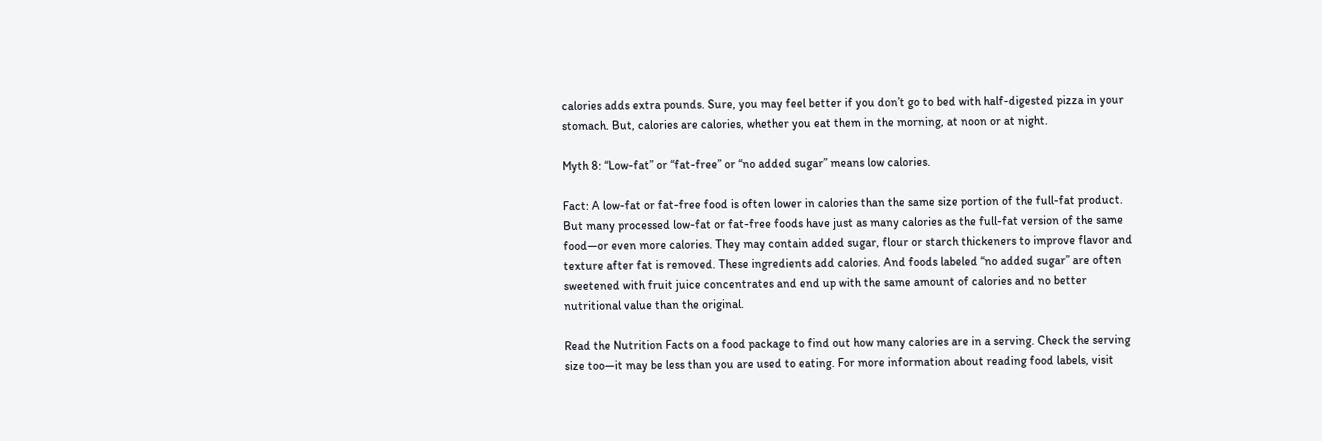calories adds extra pounds. Sure, you may feel better if you don’t go to bed with half-digested pizza in your stomach. But, calories are calories, whether you eat them in the morning, at noon or at night.

Myth 8: “Low-fat” or “fat-free” or “no added sugar” means low calories.

Fact: A low-fat or fat-free food is often lower in calories than the same size portion of the full-fat product. But many processed low-fat or fat-free foods have just as many calories as the full-fat version of the same food—or even more calories. They may contain added sugar, flour or starch thickeners to improve flavor and texture after fat is removed. These ingredients add calories. And foods labeled “no added sugar” are often sweetened with fruit juice concentrates and end up with the same amount of calories and no better nutritional value than the original.

Read the Nutrition Facts on a food package to find out how many calories are in a serving. Check the serving size too—it may be less than you are used to eating. For more information about reading food labels, visit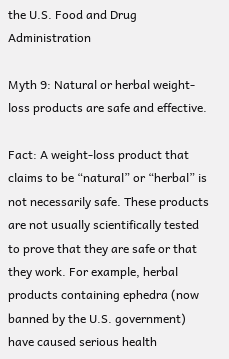the U.S. Food and Drug Administration

Myth 9: Natural or herbal weight-loss products are safe and effective.

Fact: A weight-loss product that claims to be “natural” or “herbal” is not necessarily safe. These products are not usually scientifically tested to prove that they are safe or that they work. For example, herbal products containing ephedra (now banned by the U.S. government) have caused serious health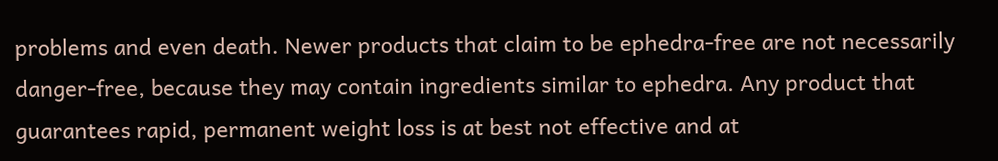problems and even death. Newer products that claim to be ephedra-free are not necessarily danger-free, because they may contain ingredients similar to ephedra. Any product that guarantees rapid, permanent weight loss is at best not effective and at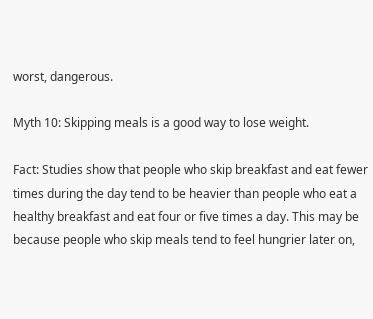worst, dangerous.

Myth 10: Skipping meals is a good way to lose weight.

Fact: Studies show that people who skip breakfast and eat fewer times during the day tend to be heavier than people who eat a healthy breakfast and eat four or five times a day. This may be because people who skip meals tend to feel hungrier later on,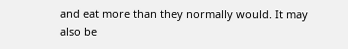and eat more than they normally would. It may also be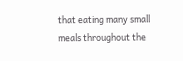that eating many small meals throughout the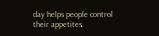day helps people control their appetites.